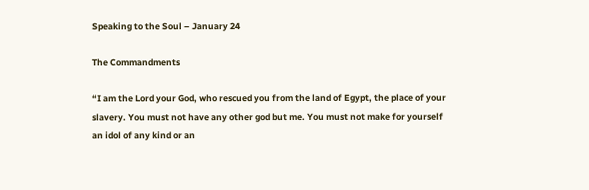Speaking to the Soul – January 24

The Commandments

“I am the Lord your God, who rescued you from the land of Egypt, the place of your slavery. You must not have any other god but me. You must not make for yourself an idol of any kind or an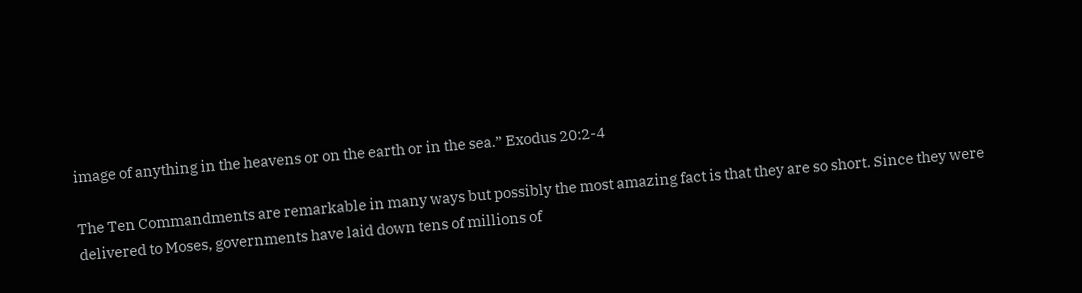image of anything in the heavens or on the earth or in the sea.” Exodus 20:2-4

The Ten Commandments are remarkable in many ways but possibly the most amazing fact is that they are so short. Since they were delivered to Moses, governments have laid down tens of millions of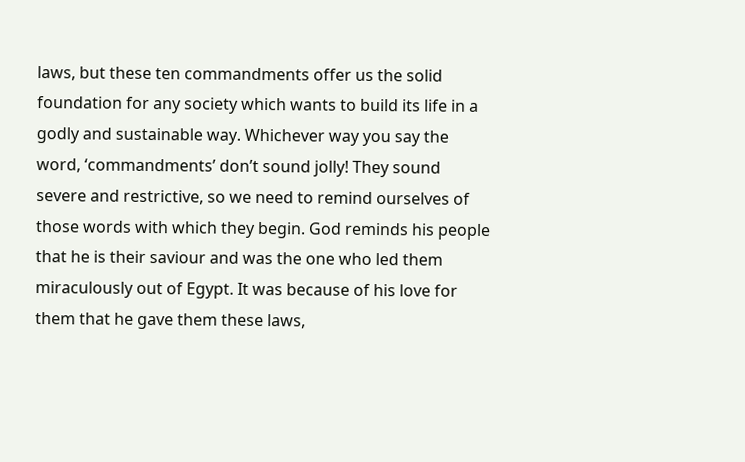laws, but these ten commandments offer us the solid foundation for any society which wants to build its life in a godly and sustainable way. Whichever way you say the word, ‘commandments’ don’t sound jolly! They sound severe and restrictive, so we need to remind ourselves of those words with which they begin. God reminds his people that he is their saviour and was the one who led them miraculously out of Egypt. It was because of his love for them that he gave them these laws,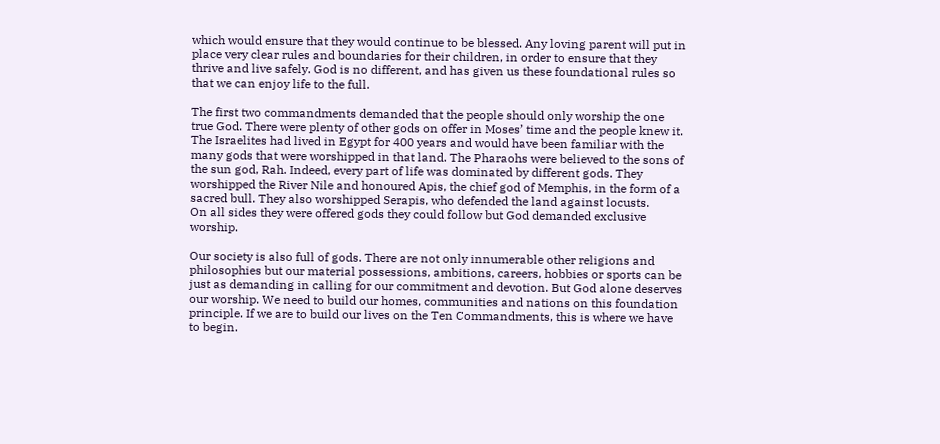which would ensure that they would continue to be blessed. Any loving parent will put in place very clear rules and boundaries for their children, in order to ensure that they thrive and live safely. God is no different, and has given us these foundational rules so that we can enjoy life to the full.

The first two commandments demanded that the people should only worship the one true God. There were plenty of other gods on offer in Moses’ time and the people knew it. The Israelites had lived in Egypt for 400 years and would have been familiar with the many gods that were worshipped in that land. The Pharaohs were believed to the sons of the sun god, Rah. Indeed, every part of life was dominated by different gods. They worshipped the River Nile and honoured Apis, the chief god of Memphis, in the form of a sacred bull. They also worshipped Serapis, who defended the land against locusts.
On all sides they were offered gods they could follow but God demanded exclusive worship.

Our society is also full of gods. There are not only innumerable other religions and philosophies but our material possessions, ambitions, careers, hobbies or sports can be just as demanding in calling for our commitment and devotion. But God alone deserves our worship. We need to build our homes, communities and nations on this foundation principle. If we are to build our lives on the Ten Commandments, this is where we have to begin.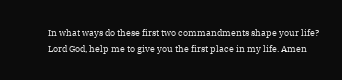In what ways do these first two commandments shape your life?
Lord God, help me to give you the first place in my life. Amen